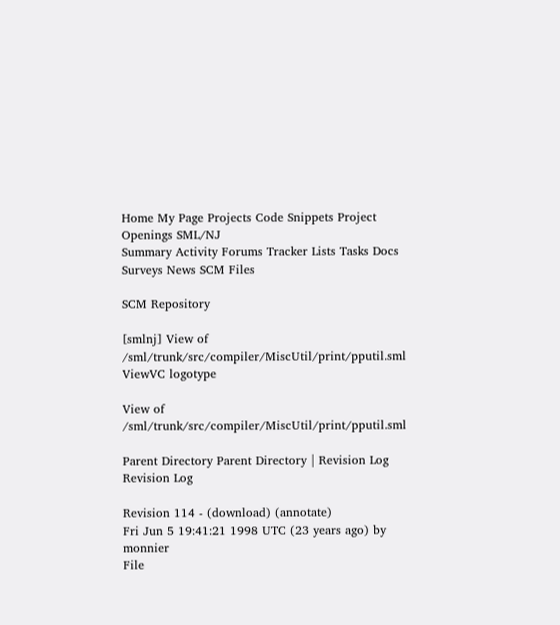Home My Page Projects Code Snippets Project Openings SML/NJ
Summary Activity Forums Tracker Lists Tasks Docs Surveys News SCM Files

SCM Repository

[smlnj] View of /sml/trunk/src/compiler/MiscUtil/print/pputil.sml
ViewVC logotype

View of /sml/trunk/src/compiler/MiscUtil/print/pputil.sml

Parent Directory Parent Directory | Revision Log Revision Log

Revision 114 - (download) (annotate)
Fri Jun 5 19:41:21 1998 UTC (23 years ago) by monnier
File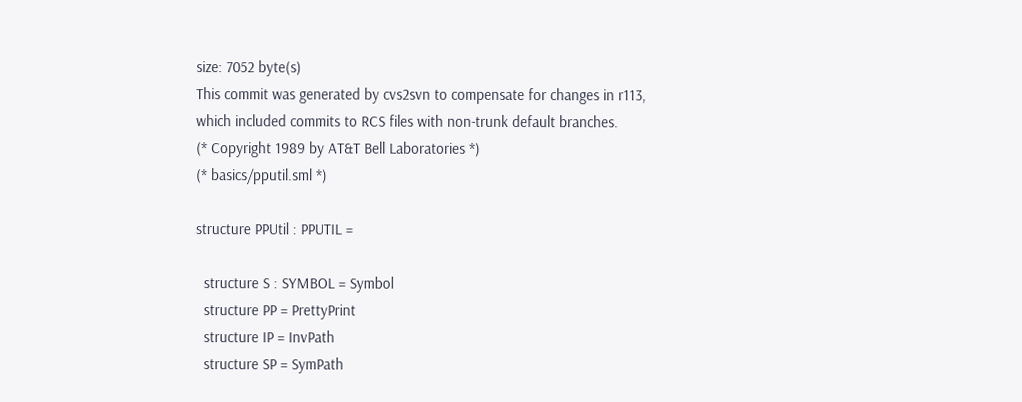size: 7052 byte(s)
This commit was generated by cvs2svn to compensate for changes in r113,
which included commits to RCS files with non-trunk default branches.
(* Copyright 1989 by AT&T Bell Laboratories *)
(* basics/pputil.sml *)

structure PPUtil : PPUTIL =

  structure S : SYMBOL = Symbol
  structure PP = PrettyPrint
  structure IP = InvPath
  structure SP = SymPath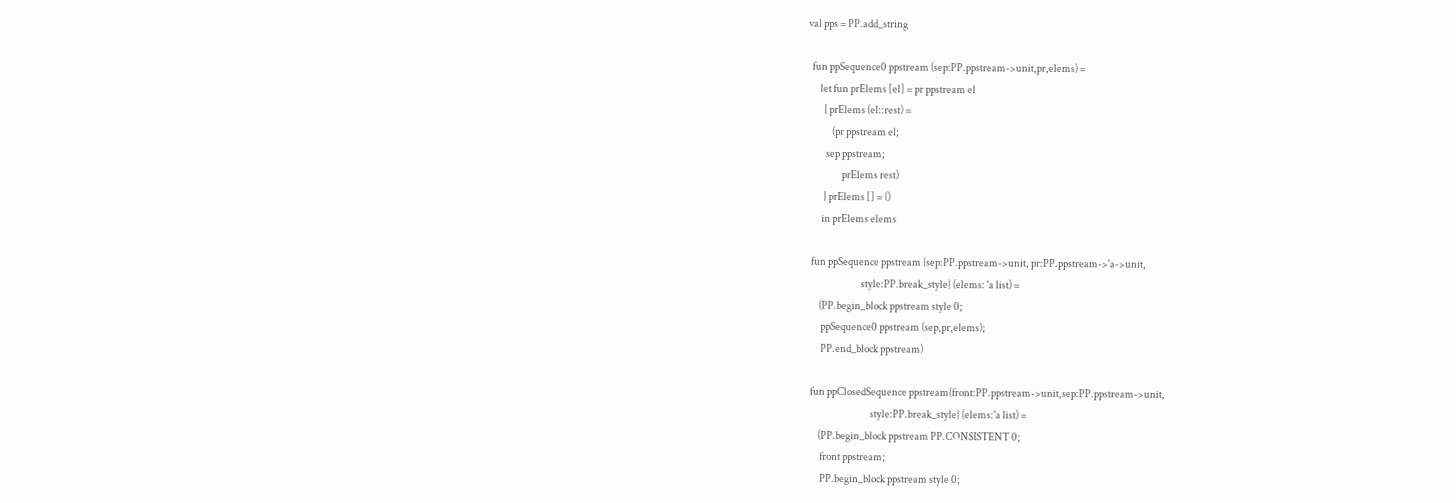val pps = PP.add_string

  fun ppSequence0 ppstream (sep:PP.ppstream->unit,pr,elems) =
      let fun prElems [el] = pr ppstream el
        | prElems (el::rest) =
            (pr ppstream el;
         sep ppstream;
                 prElems rest)
        | prElems [] = ()
       in prElems elems

  fun ppSequence ppstream {sep:PP.ppstream->unit, pr:PP.ppstream->'a->unit,
                           style:PP.break_style} (elems: 'a list) =
      (PP.begin_block ppstream style 0;
       ppSequence0 ppstream (sep,pr,elems);
       PP.end_block ppstream)

  fun ppClosedSequence ppstream{front:PP.ppstream->unit,sep:PP.ppstream->unit,
                                style:PP.break_style} (elems:'a list) =
      (PP.begin_block ppstream PP.CONSISTENT 0;
       front ppstream;
       PP.begin_block ppstream style 0;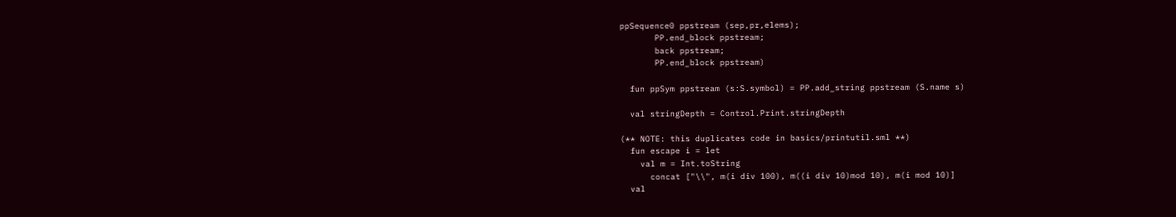ppSequence0 ppstream (sep,pr,elems);
       PP.end_block ppstream;
       back ppstream;
       PP.end_block ppstream)

  fun ppSym ppstream (s:S.symbol) = PP.add_string ppstream (S.name s)

  val stringDepth = Control.Print.stringDepth

(** NOTE: this duplicates code in basics/printutil.sml **)
  fun escape i = let
    val m = Int.toString
      concat ["\\", m(i div 100), m((i div 10)mod 10), m(i mod 10)]
  val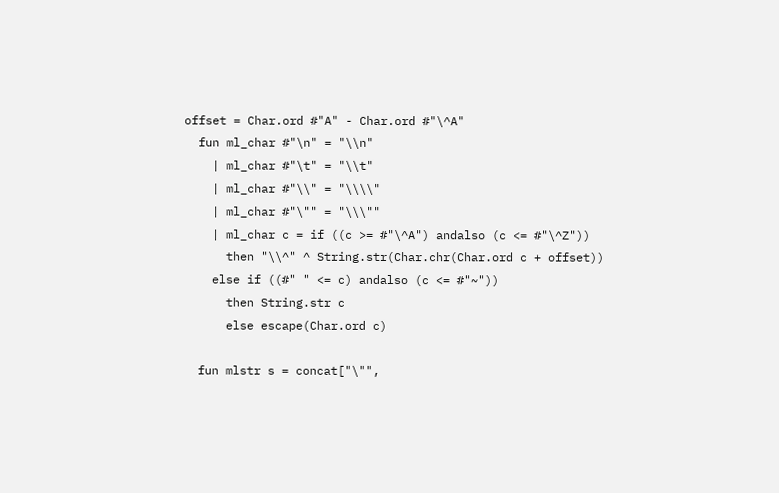offset = Char.ord #"A" - Char.ord #"\^A"
  fun ml_char #"\n" = "\\n"
    | ml_char #"\t" = "\\t"
    | ml_char #"\\" = "\\\\"
    | ml_char #"\"" = "\\\""
    | ml_char c = if ((c >= #"\^A") andalso (c <= #"\^Z"))
      then "\\^" ^ String.str(Char.chr(Char.ord c + offset))
    else if ((#" " <= c) andalso (c <= #"~"))
      then String.str c
      else escape(Char.ord c)

  fun mlstr s = concat["\"",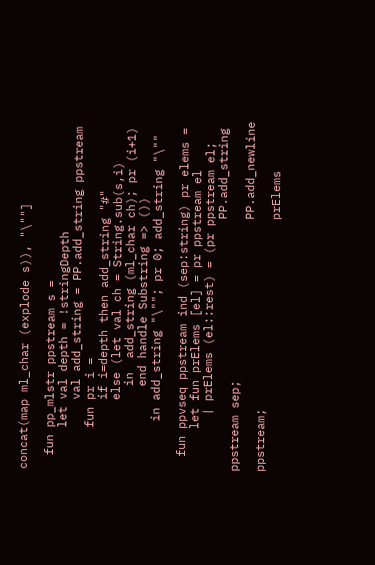concat(map ml_char (explode s)), "\""]

  fun pp_mlstr ppstream s =
      let val depth = !stringDepth
          val add_string = PP.add_string ppstream
      fun pr i =
          if i=depth then add_string "#"
          else (let val ch = String.sub(s,i)
            in  add_string (ml_char ch); pr (i+1)
            end handle Substring => ())
       in add_string "\""; pr 0; add_string "\""

  fun ppvseq ppstream ind (sep:string) pr elems =
      let fun prElems [el] = pr ppstream el
        | prElems (el::rest) = (pr ppstream el;
                                    PP.add_string ppstream sep;
                                    PP.add_newline ppstream;
                                    prElems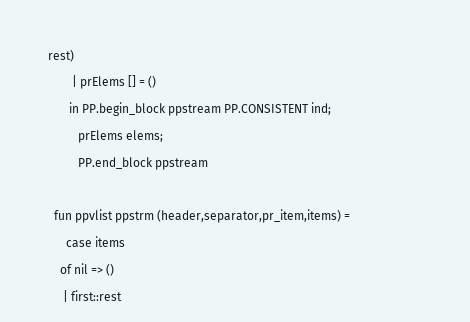rest)
        | prElems [] = ()
       in PP.begin_block ppstream PP.CONSISTENT ind;
          prElems elems;
          PP.end_block ppstream

  fun ppvlist ppstrm (header,separator,pr_item,items) =
      case items
    of nil => ()
     | first::rest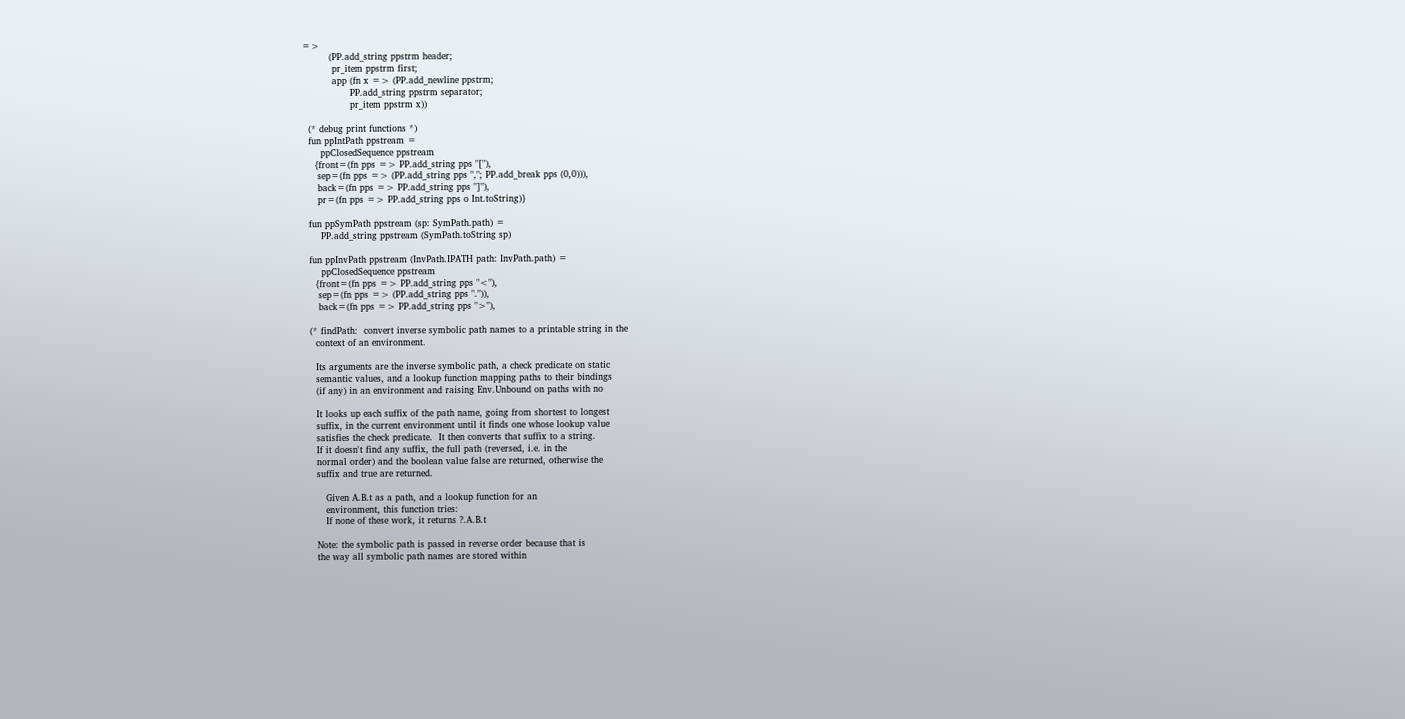=>
         (PP.add_string ppstrm header;
          pr_item ppstrm first;
          app (fn x => (PP.add_newline ppstrm;
                PP.add_string ppstrm separator;
                pr_item ppstrm x))

  (* debug print functions *)
  fun ppIntPath ppstream =
      ppClosedSequence ppstream
    {front=(fn pps => PP.add_string pps "["),
     sep=(fn pps => (PP.add_string pps ","; PP.add_break pps (0,0))),
     back=(fn pps => PP.add_string pps "]"),
     pr=(fn pps => PP.add_string pps o Int.toString)}

  fun ppSymPath ppstream (sp: SymPath.path) =
      PP.add_string ppstream (SymPath.toString sp)

  fun ppInvPath ppstream (InvPath.IPATH path: InvPath.path) =
      ppClosedSequence ppstream
    {front=(fn pps => PP.add_string pps "<"),
     sep=(fn pps => (PP.add_string pps ".")),
     back=(fn pps => PP.add_string pps ">"),

  (* findPath:  convert inverse symbolic path names to a printable string in the
    context of an environment.

    Its arguments are the inverse symbolic path, a check predicate on static
    semantic values, and a lookup function mapping paths to their bindings
    (if any) in an environment and raising Env.Unbound on paths with no

    It looks up each suffix of the path name, going from shortest to longest
    suffix, in the current environment until it finds one whose lookup value
    satisfies the check predicate.  It then converts that suffix to a string.
    If it doesn't find any suffix, the full path (reversed, i.e. in the
    normal order) and the boolean value false are returned, otherwise the
    suffix and true are returned.

       Given A.B.t as a path, and a lookup function for an
       environment, this function tries:
       If none of these work, it returns ?.A.B.t

    Note: the symbolic path is passed in reverse order because that is
    the way all symbolic path names are stored within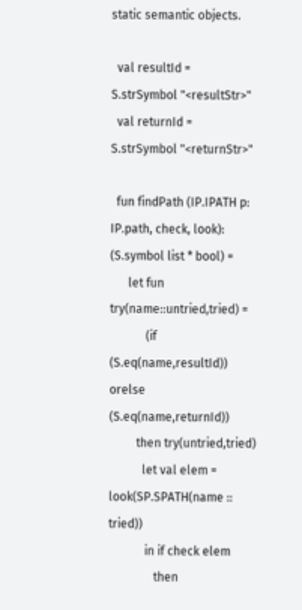static semantic objects.

  val resultId = S.strSymbol "<resultStr>"
  val returnId = S.strSymbol "<returnStr>"

  fun findPath (IP.IPATH p: IP.path, check, look): (S.symbol list * bool) =
      let fun try(name::untried,tried) =
            (if (S.eq(name,resultId)) orelse (S.eq(name,returnId))
         then try(untried,tried)
           let val elem = look(SP.SPATH(name :: tried))
            in if check elem
               then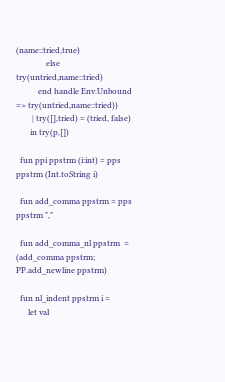(name::tried,true)
               else try(untried,name::tried)
           end handle Env.Unbound => try(untried,name::tried))
        | try([],tried) = (tried, false)
       in try(p,[])

  fun ppi ppstrm (i:int) = pps ppstrm (Int.toString i)

  fun add_comma ppstrm = pps ppstrm ","

  fun add_comma_nl ppstrm  = (add_comma ppstrm; PP.add_newline ppstrm)

  fun nl_indent ppstrm i =
      let val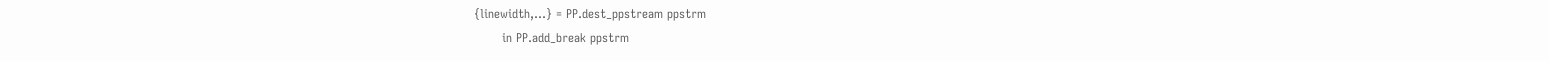{linewidth,...} = PP.dest_ppstream ppstrm
       in PP.add_break ppstrm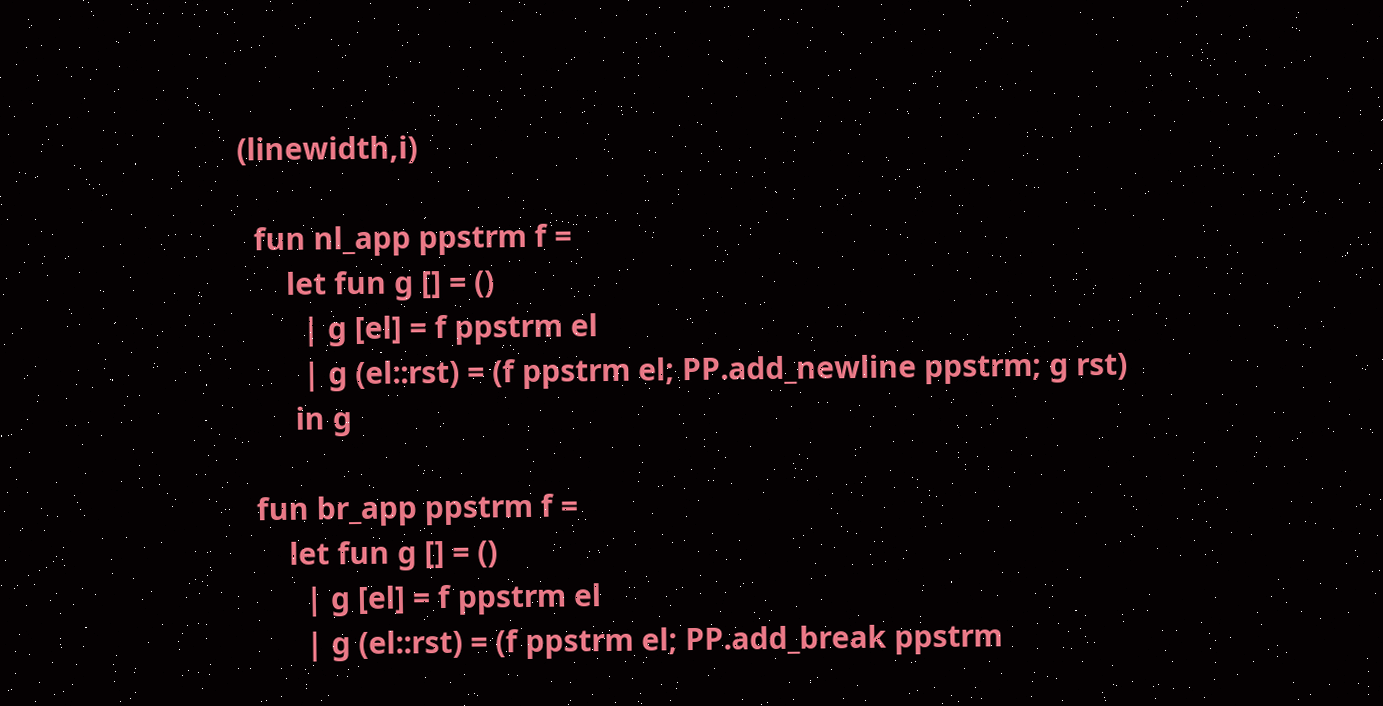(linewidth,i)

  fun nl_app ppstrm f =
      let fun g [] = ()
        | g [el] = f ppstrm el
        | g (el::rst) = (f ppstrm el; PP.add_newline ppstrm; g rst)
       in g

  fun br_app ppstrm f =
      let fun g [] = ()
        | g [el] = f ppstrm el
        | g (el::rst) = (f ppstrm el; PP.add_break ppstrm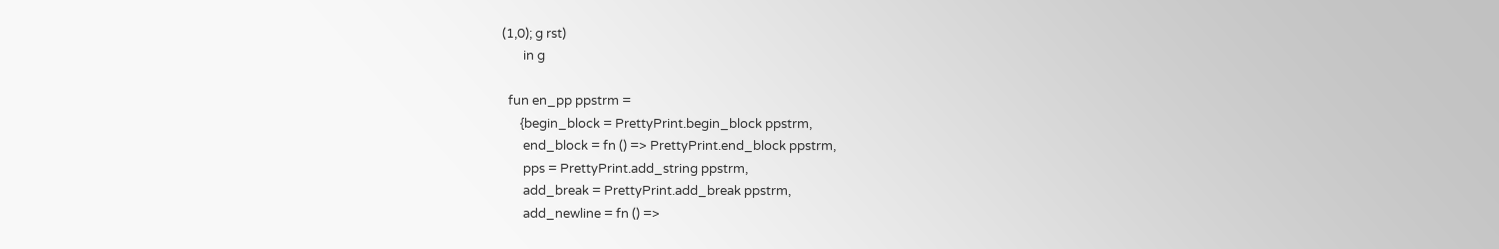(1,0); g rst)
       in g

  fun en_pp ppstrm =
      {begin_block = PrettyPrint.begin_block ppstrm,
       end_block = fn () => PrettyPrint.end_block ppstrm,
       pps = PrettyPrint.add_string ppstrm,
       add_break = PrettyPrint.add_break ppstrm,
       add_newline = fn () =>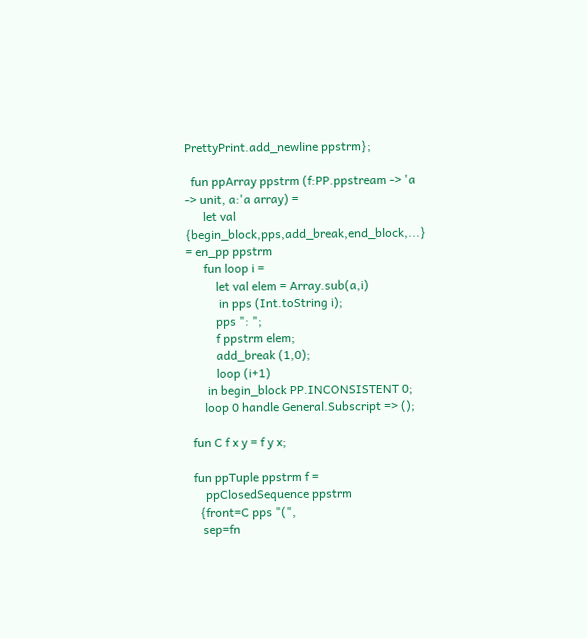PrettyPrint.add_newline ppstrm};

  fun ppArray ppstrm (f:PP.ppstream -> 'a -> unit, a:'a array) =
      let val {begin_block,pps,add_break,end_block,...} = en_pp ppstrm
      fun loop i =
          let val elem = Array.sub(a,i)
           in pps (Int.toString i);
          pps ": ";
          f ppstrm elem;
          add_break (1,0);
          loop (i+1)
       in begin_block PP.INCONSISTENT 0;
      loop 0 handle General.Subscript => ();

  fun C f x y = f y x;

  fun ppTuple ppstrm f =
      ppClosedSequence ppstrm
    {front=C pps "(",
     sep=fn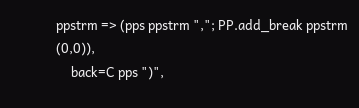ppstrm => (pps ppstrm ","; PP.add_break ppstrm (0,0)),
     back=C pps ")",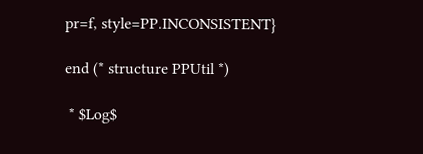pr=f, style=PP.INCONSISTENT}

end (* structure PPUtil *)

 * $Log$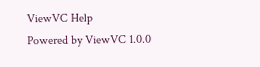ViewVC Help
Powered by ViewVC 1.0.0